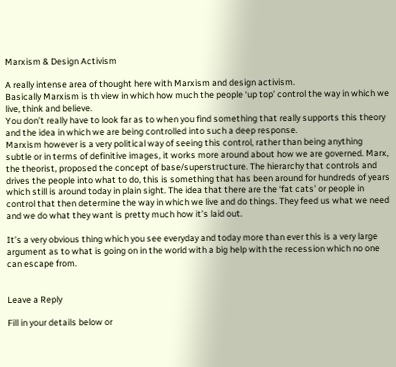Marxism & Design Activism

A really intense area of thought here with Marxism and design activism.
Basically Marxism is th view in which how much the people ‘up top’ control the way in which we live, think and believe.
You don’t really have to look far as to when you find something that really supports this theory and the idea in which we are being controlled into such a deep response.
Marxism however is a very political way of seeing this control, rather than being anything subtle or in terms of definitive images, it works more around about how we are governed. Marx, the theorist, proposed the concept of base/superstructure. The hierarchy that controls and drives the people into what to do, this is something that has been around for hundreds of years which still is around today in plain sight. The idea that there are the ‘fat cats’ or people in control that then determine the way in which we live and do things. They feed us what we need and we do what they want is pretty much how it’s laid out.

It’s a very obvious thing which you see everyday and today more than ever this is a very large argument as to what is going on in the world with a big help with the recession which no one can escape from.


Leave a Reply

Fill in your details below or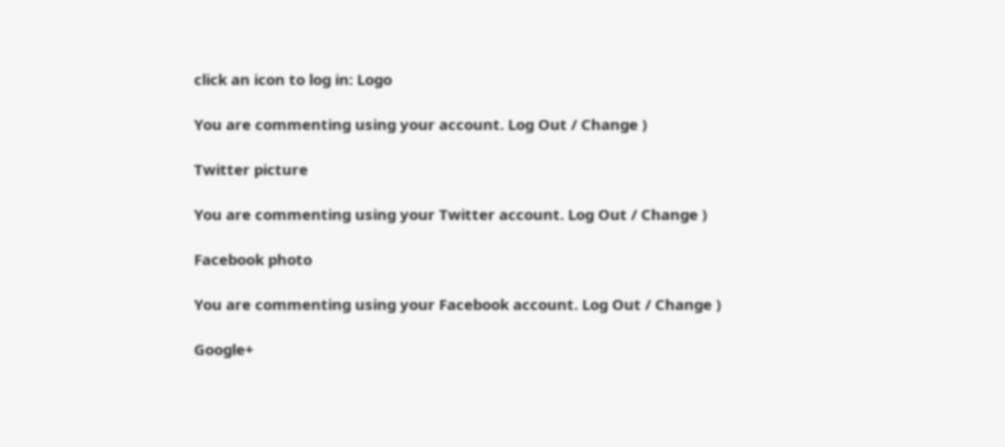click an icon to log in: Logo

You are commenting using your account. Log Out / Change )

Twitter picture

You are commenting using your Twitter account. Log Out / Change )

Facebook photo

You are commenting using your Facebook account. Log Out / Change )

Google+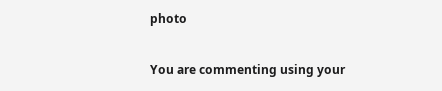photo

You are commenting using your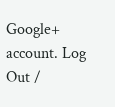Google+ account. Log Out /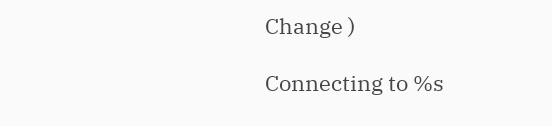Change )

Connecting to %s